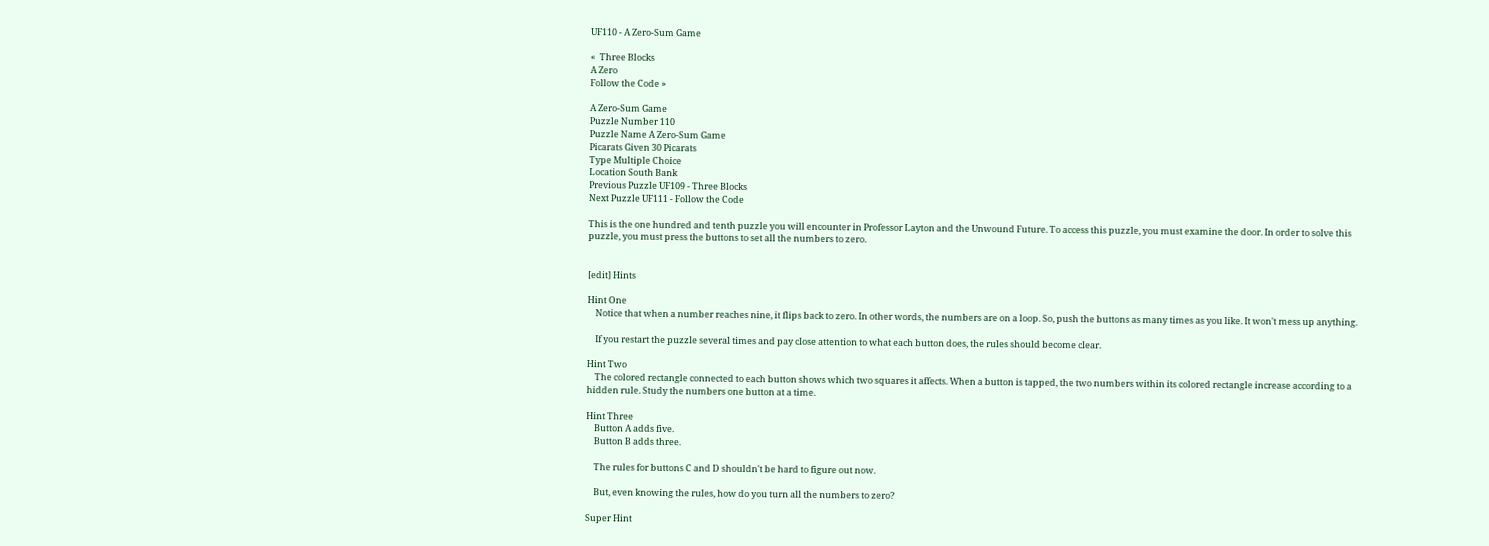UF110 - A Zero-Sum Game

«  Three Blocks
A Zero
Follow the Code »

A Zero-Sum Game
Puzzle Number 110
Puzzle Name A Zero-Sum Game
Picarats Given 30 Picarats
Type Multiple Choice
Location South Bank
Previous Puzzle UF109 - Three Blocks
Next Puzzle UF111 - Follow the Code

This is the one hundred and tenth puzzle you will encounter in Professor Layton and the Unwound Future. To access this puzzle, you must examine the door. In order to solve this puzzle, you must press the buttons to set all the numbers to zero.


[edit] Hints

Hint One
    Notice that when a number reaches nine, it flips back to zero. In other words, the numbers are on a loop. So, push the buttons as many times as you like. It won't mess up anything.

    If you restart the puzzle several times and pay close attention to what each button does, the rules should become clear.

Hint Two
    The colored rectangle connected to each button shows which two squares it affects. When a button is tapped, the two numbers within its colored rectangle increase according to a hidden rule. Study the numbers one button at a time.

Hint Three
    Button A adds five.
    Button B adds three.

    The rules for buttons C and D shouldn't be hard to figure out now.

    But, even knowing the rules, how do you turn all the numbers to zero?

Super Hint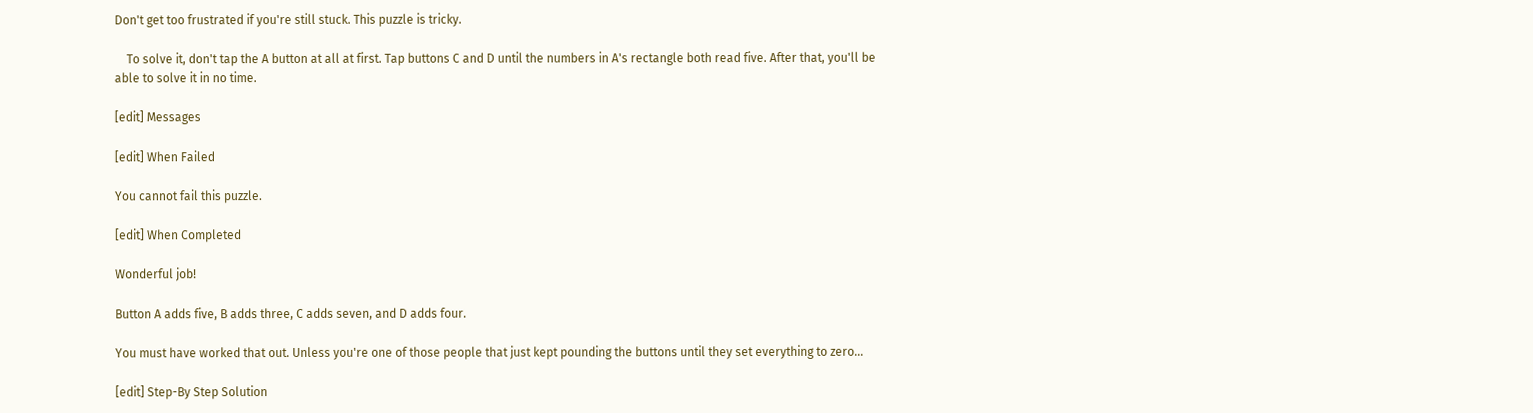Don't get too frustrated if you're still stuck. This puzzle is tricky.

    To solve it, don't tap the A button at all at first. Tap buttons C and D until the numbers in A's rectangle both read five. After that, you'll be able to solve it in no time.

[edit] Messages

[edit] When Failed

You cannot fail this puzzle.

[edit] When Completed

Wonderful job!

Button A adds five, B adds three, C adds seven, and D adds four.

You must have worked that out. Unless you're one of those people that just kept pounding the buttons until they set everything to zero...

[edit] Step-By Step Solution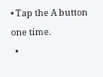• Tap the A button one time.
  •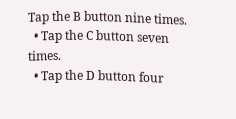Tap the B button nine times.
  • Tap the C button seven times.
  • Tap the D button four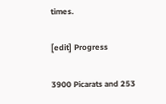times.

[edit] Progress

3900 Picarats and 253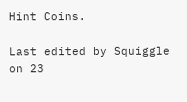Hint Coins.

Last edited by Squiggle on 23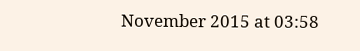November 2015 at 03:58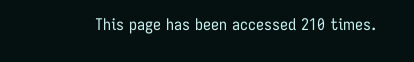This page has been accessed 210 times.